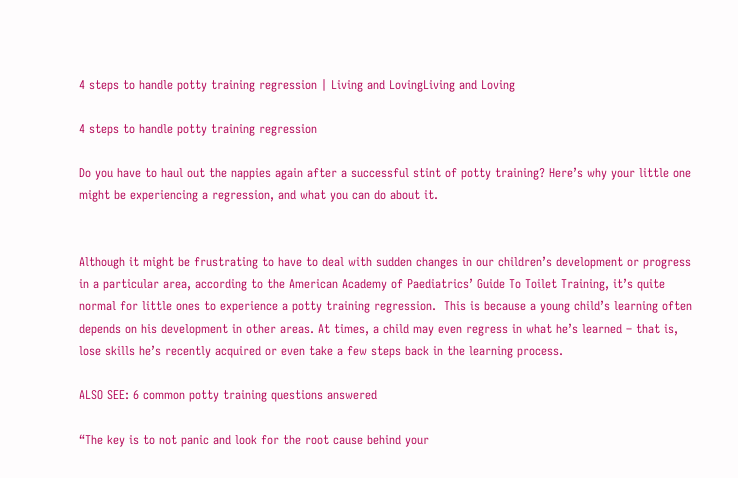4 steps to handle potty training regression | Living and LovingLiving and Loving

4 steps to handle potty training regression

Do you have to haul out the nappies again after a successful stint of potty training? Here’s why your little one might be experiencing a regression, and what you can do about it.


Although it might be frustrating to have to deal with sudden changes in our children’s development or progress in a particular area, according to the American Academy of Paediatrics’ Guide To Toilet Training, it’s quite normal for little ones to experience a potty training regression.  This is because a young child’s learning often depends on his development in other areas. At times, a child may even regress in what he’s learned – that is, lose skills he’s recently acquired or even take a few steps back in the learning process.

ALSO SEE: 6 common potty training questions answered

“The key is to not panic and look for the root cause behind your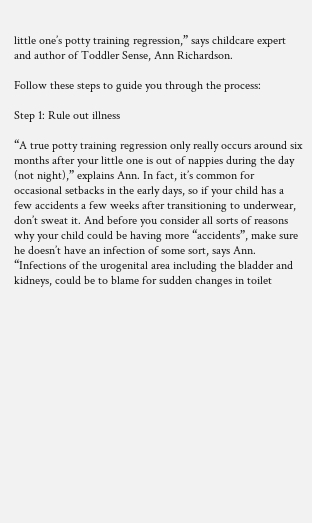little one’s potty training regression,” says childcare expert and author of Toddler Sense, Ann Richardson.

Follow these steps to guide you through the process:

Step 1: Rule out illness

“A true potty training regression only really occurs around six months after your little one is out of nappies during the day (not night),” explains Ann. In fact, it’s common for occasional setbacks in the early days, so if your child has a few accidents a few weeks after transitioning to underwear, don’t sweat it. And before you consider all sorts of reasons why your child could be having more “accidents”, make sure he doesn’t have an infection of some sort, says Ann. “Infections of the urogenital area including the bladder and kidneys, could be to blame for sudden changes in toilet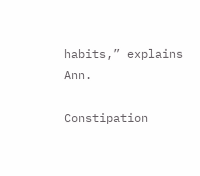habits,” explains Ann.

Constipation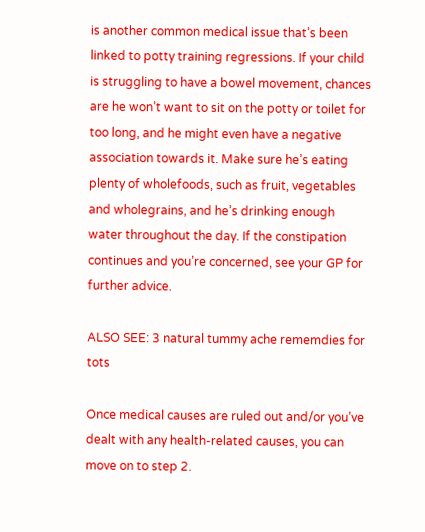is another common medical issue that’s been linked to potty training regressions. If your child is struggling to have a bowel movement, chances are he won’t want to sit on the potty or toilet for too long, and he might even have a negative association towards it. Make sure he’s eating plenty of wholefoods, such as fruit, vegetables and wholegrains, and he’s drinking enough water throughout the day. If the constipation continues and you’re concerned, see your GP for further advice.

ALSO SEE: 3 natural tummy ache rememdies for tots

Once medical causes are ruled out and/or you’ve dealt with any health-related causes, you can move on to step 2.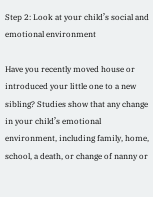Step 2: Look at your child’s social and emotional environment

Have you recently moved house or introduced your little one to a new sibling? Studies show that any change in your child’s emotional environment, including family, home, school, a death, or change of nanny or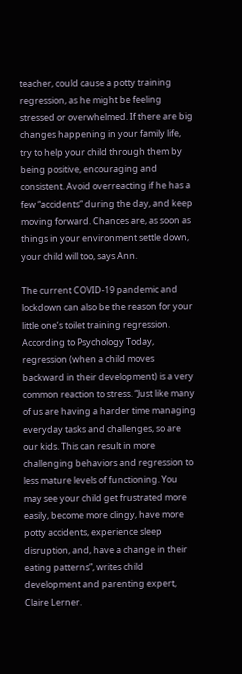teacher, could cause a potty training regression, as he might be feeling stressed or overwhelmed. If there are big changes happening in your family life, try to help your child through them by being positive, encouraging and consistent. Avoid overreacting if he has a few “accidents” during the day, and keep moving forward. Chances are, as soon as things in your environment settle down, your child will too, says Ann.

The current COVID-19 pandemic and lockdown can also be the reason for your little one’s toilet training regression. According to Psychology Today, regression (when a child moves backward in their development) is a very common reaction to stress. “Just like many of us are having a harder time managing everyday tasks and challenges, so are our kids. This can result in more challenging behaviors and regression to less mature levels of functioning. You may see your child get frustrated more easily, become more clingy, have more potty accidents, experience sleep disruption, and, have a change in their eating patterns”, writes child development and parenting expert, Claire Lerner.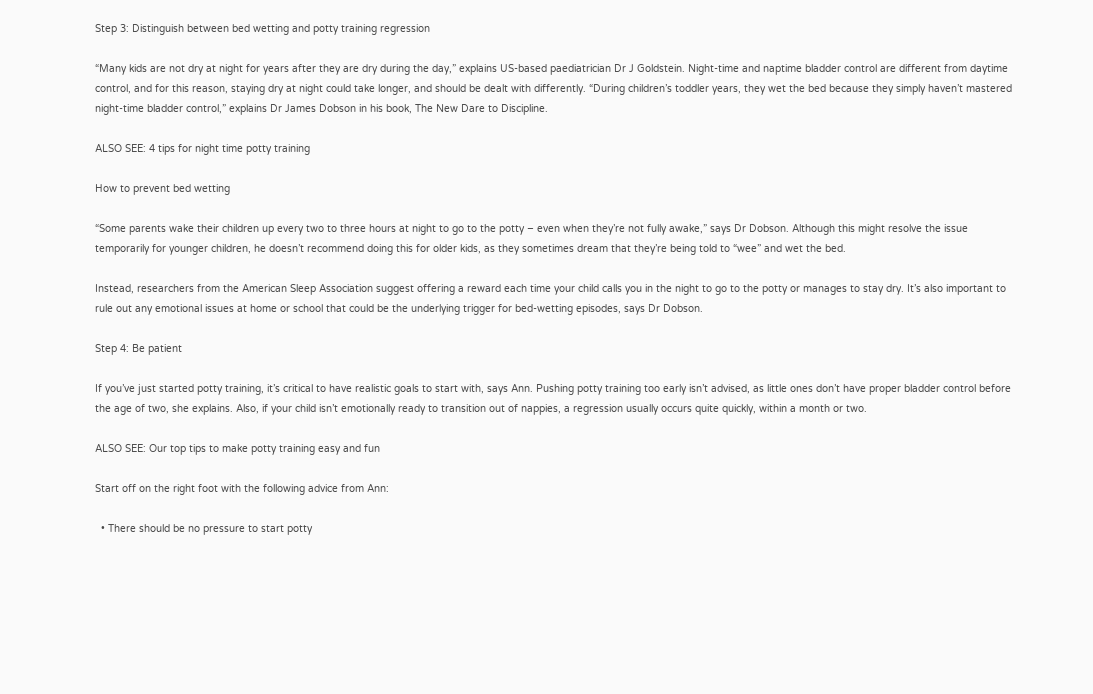Step 3: Distinguish between bed wetting and potty training regression

“Many kids are not dry at night for years after they are dry during the day,” explains US-based paediatrician Dr J Goldstein. Night-time and naptime bladder control are different from daytime control, and for this reason, staying dry at night could take longer, and should be dealt with differently. “During children’s toddler years, they wet the bed because they simply haven’t mastered night-time bladder control,” explains Dr James Dobson in his book, The New Dare to Discipline.

ALSO SEE: 4 tips for night time potty training

How to prevent bed wetting

“Some parents wake their children up every two to three hours at night to go to the potty – even when they’re not fully awake,” says Dr Dobson. Although this might resolve the issue temporarily for younger children, he doesn’t recommend doing this for older kids, as they sometimes dream that they’re being told to “wee” and wet the bed.

Instead, researchers from the American Sleep Association suggest offering a reward each time your child calls you in the night to go to the potty or manages to stay dry. It’s also important to rule out any emotional issues at home or school that could be the underlying trigger for bed-wetting episodes, says Dr Dobson.

Step 4: Be patient

If you’ve just started potty training, it’s critical to have realistic goals to start with, says Ann. Pushing potty training too early isn’t advised, as little ones don’t have proper bladder control before the age of two, she explains. Also, if your child isn’t emotionally ready to transition out of nappies, a regression usually occurs quite quickly, within a month or two.

ALSO SEE: Our top tips to make potty training easy and fun

Start off on the right foot with the following advice from Ann:

  • There should be no pressure to start potty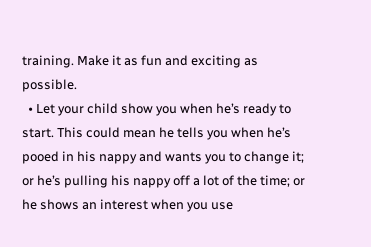training. Make it as fun and exciting as possible.
  • Let your child show you when he’s ready to start. This could mean he tells you when he’s pooed in his nappy and wants you to change it; or he’s pulling his nappy off a lot of the time; or he shows an interest when you use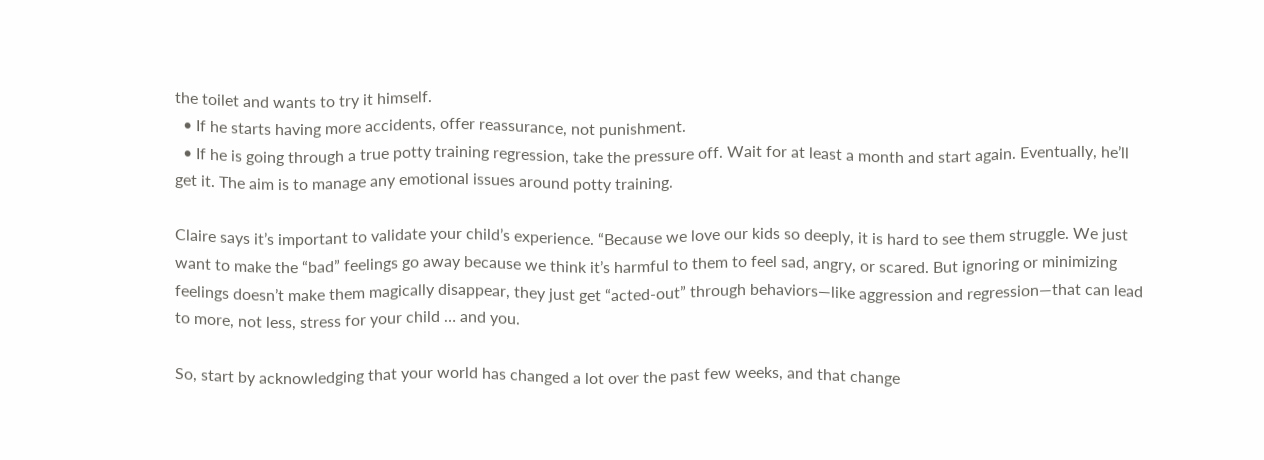the toilet and wants to try it himself.
  • If he starts having more accidents, offer reassurance, not punishment.
  • If he is going through a true potty training regression, take the pressure off. Wait for at least a month and start again. Eventually, he’ll get it. The aim is to manage any emotional issues around potty training.

Claire says it’s important to validate your child’s experience. “Because we love our kids so deeply, it is hard to see them struggle. We just want to make the “bad” feelings go away because we think it’s harmful to them to feel sad, angry, or scared. But ignoring or minimizing feelings doesn’t make them magically disappear, they just get “acted-out” through behaviors—like aggression and regression—that can lead to more, not less, stress for your child … and you.

So, start by acknowledging that your world has changed a lot over the past few weeks, and that change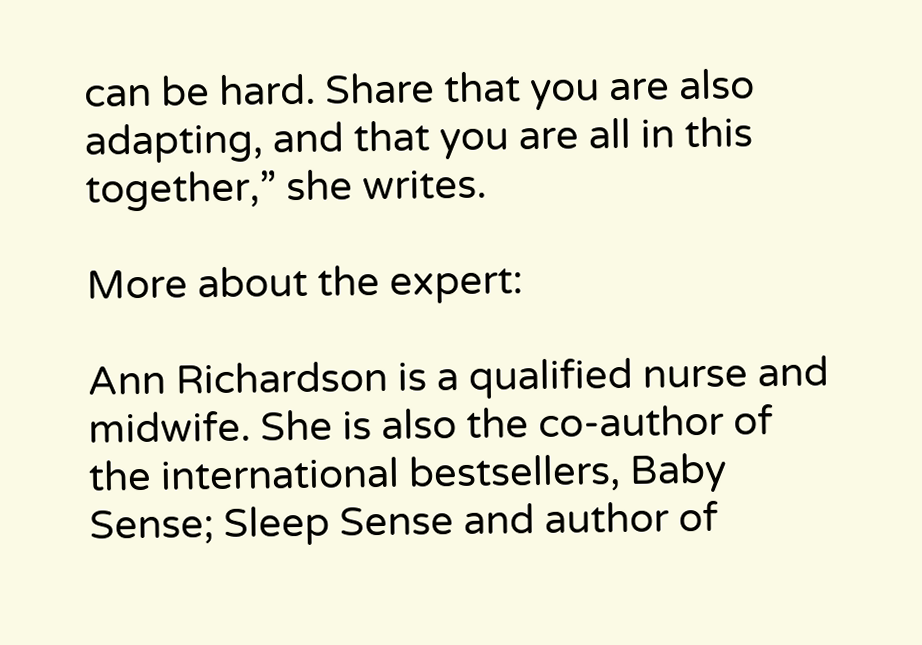can be hard. Share that you are also adapting, and that you are all in this together,” she writes.

More about the expert:

Ann Richardson is a qualified nurse and midwife. She is also the co-author of the international bestsellers, Baby Sense; Sleep Sense and author of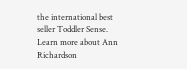the international best seller Toddler Sense. Learn more about Ann Richardson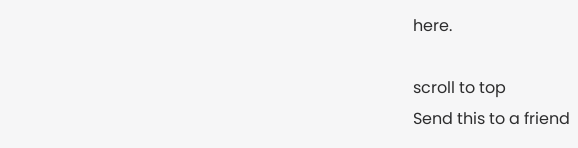here.

scroll to top
Send this to a friend